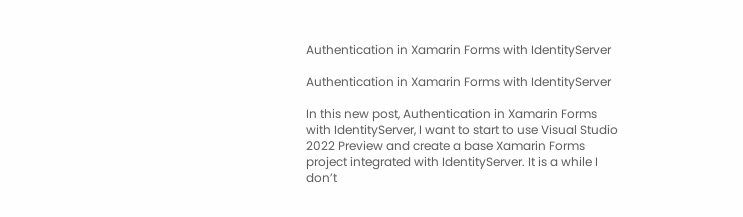Authentication in Xamarin Forms with IdentityServer

Authentication in Xamarin Forms with IdentityServer

In this new post, Authentication in Xamarin Forms with IdentityServer, I want to start to use Visual Studio 2022 Preview and create a base Xamarin Forms project integrated with IdentityServer. It is a while I don’t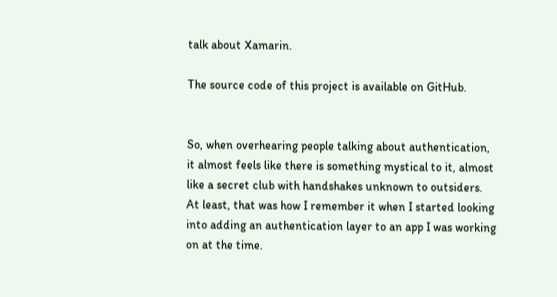talk about Xamarin.

The source code of this project is available on GitHub.


So, when overhearing people talking about authentication, it almost feels like there is something mystical to it, almost like a secret club with handshakes unknown to outsiders. At least, that was how I remember it when I started looking into adding an authentication layer to an app I was working on at the time.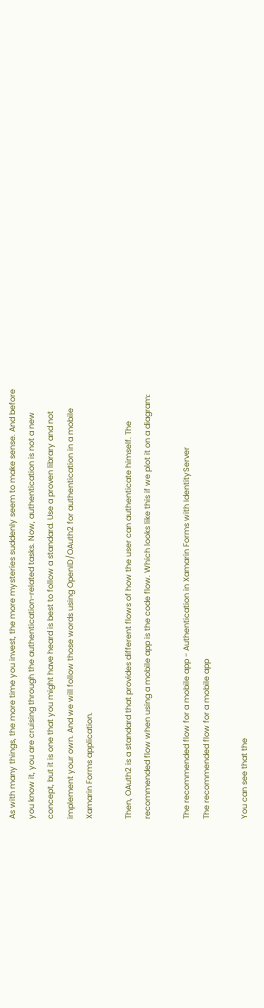As with many things, the more time you invest, the more mysteries suddenly seem to make sense. And before you know it, you are cruising through the authentication-related tasks. Now, authentication is not a new concept, but it is one that you might have heard is best to follow a standard. Use a proven library and not implement your own. And we will follow those words using OpenID/OAuth2 for authentication in a mobile Xamarin Forms application.

Then, OAuth2 is a standard that provides different flows of how the user can authenticate himself. The recommended flow when using a mobile app is the code flow. Which looks like this if we plot it on a diagram:

The recommended flow for a mobile app - Authentication in Xamarin Forms with IdentityServer
The recommended flow for a mobile app

You can see that the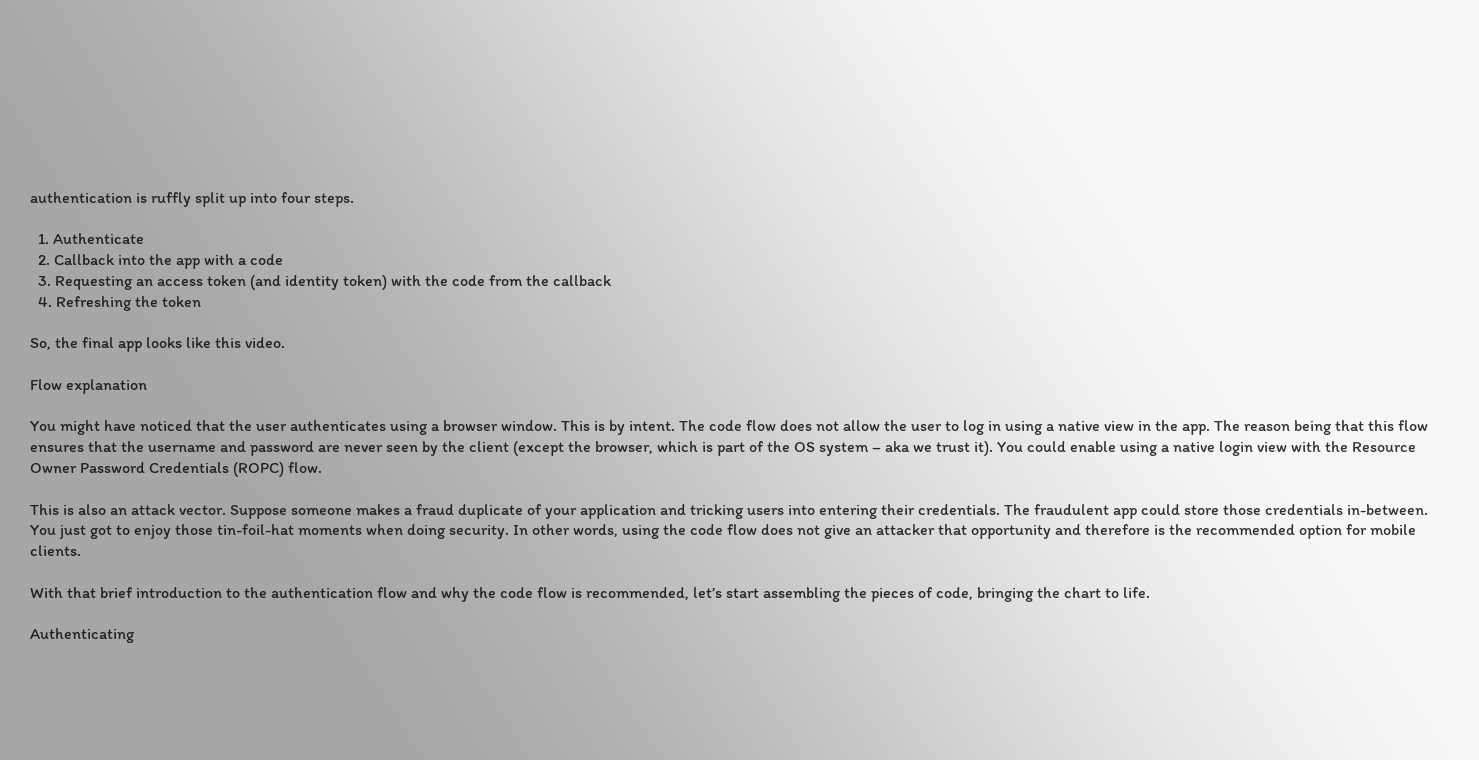authentication is ruffly split up into four steps.

  1. Authenticate
  2. Callback into the app with a code
  3. Requesting an access token (and identity token) with the code from the callback
  4. Refreshing the token

So, the final app looks like this video.

Flow explanation

You might have noticed that the user authenticates using a browser window. This is by intent. The code flow does not allow the user to log in using a native view in the app. The reason being that this flow ensures that the username and password are never seen by the client (except the browser, which is part of the OS system – aka we trust it). You could enable using a native login view with the Resource Owner Password Credentials (ROPC) flow.

This is also an attack vector. Suppose someone makes a fraud duplicate of your application and tricking users into entering their credentials. The fraudulent app could store those credentials in-between. You just got to enjoy those tin-foil-hat moments when doing security. In other words, using the code flow does not give an attacker that opportunity and therefore is the recommended option for mobile clients.

With that brief introduction to the authentication flow and why the code flow is recommended, let’s start assembling the pieces of code, bringing the chart to life.

Authenticating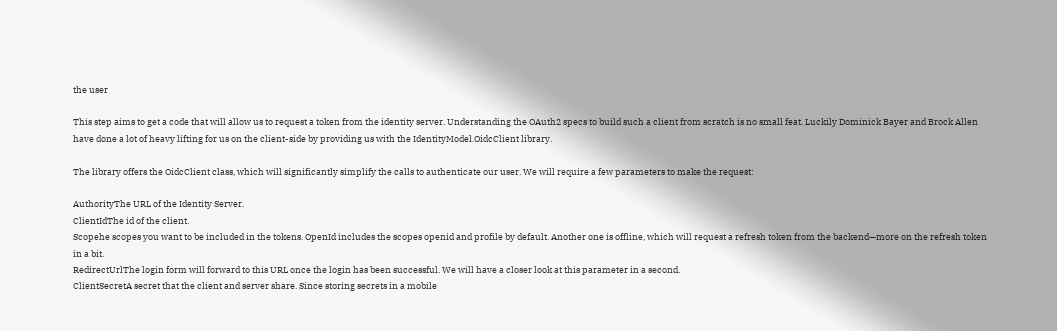the user

This step aims to get a code that will allow us to request a token from the identity server. Understanding the OAuth2 specs to build such a client from scratch is no small feat. Luckily Dominick Bayer and Brock Allen have done a lot of heavy lifting for us on the client-side by providing us with the IdentityModel.OidcClient library.

The library offers the OidcClient class, which will significantly simplify the calls to authenticate our user. We will require a few parameters to make the request:

AuthorityThe URL of the Identity Server.
ClientIdThe id of the client.
Scopehe scopes you want to be included in the tokens. OpenId includes the scopes openid and profile by default. Another one is offline, which will request a refresh token from the backend—more on the refresh token in a bit.
RedirectUrlThe login form will forward to this URL once the login has been successful. We will have a closer look at this parameter in a second.
ClientSecretA secret that the client and server share. Since storing secrets in a mobile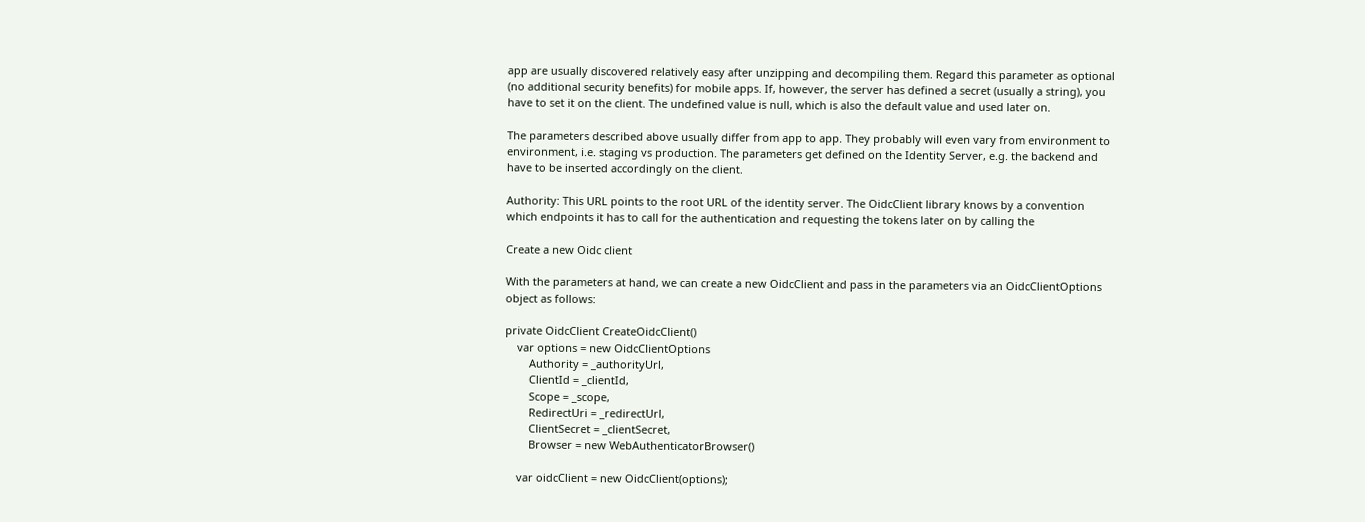app are usually discovered relatively easy after unzipping and decompiling them. Regard this parameter as optional (no additional security benefits) for mobile apps. If, however, the server has defined a secret (usually a string), you have to set it on the client. The undefined value is null, which is also the default value and used later on.

The parameters described above usually differ from app to app. They probably will even vary from environment to environment, i.e. staging vs production. The parameters get defined on the Identity Server, e.g. the backend and have to be inserted accordingly on the client.

Authority: This URL points to the root URL of the identity server. The OidcClient library knows by a convention which endpoints it has to call for the authentication and requesting the tokens later on by calling the

Create a new Oidc client

With the parameters at hand, we can create a new OidcClient and pass in the parameters via an OidcClientOptions object as follows:

private OidcClient CreateOidcClient()
    var options = new OidcClientOptions
        Authority = _authorityUrl,
        ClientId = _clientId,
        Scope = _scope,
        RedirectUri = _redirectUrl,
        ClientSecret = _clientSecret,
        Browser = new WebAuthenticatorBrowser()

    var oidcClient = new OidcClient(options);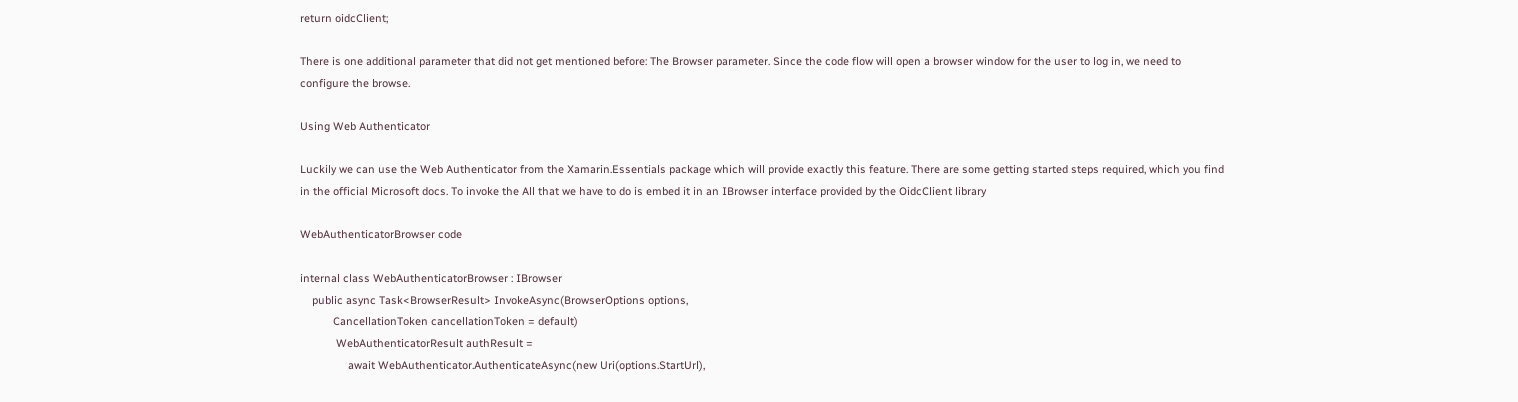return oidcClient;

There is one additional parameter that did not get mentioned before: The Browser parameter. Since the code flow will open a browser window for the user to log in, we need to configure the browse.

Using Web Authenticator

Luckily we can use the Web Authenticator from the Xamarin.Essentials package which will provide exactly this feature. There are some getting started steps required, which you find in the official Microsoft docs. To invoke the All that we have to do is embed it in an IBrowser interface provided by the OidcClient library

WebAuthenticatorBrowser code

internal class WebAuthenticatorBrowser : IBrowser
    public async Task<BrowserResult> InvokeAsync(BrowserOptions options,
           CancellationToken cancellationToken = default)
            WebAuthenticatorResult authResult =
                await WebAuthenticator.AuthenticateAsync(new Uri(options.StartUrl),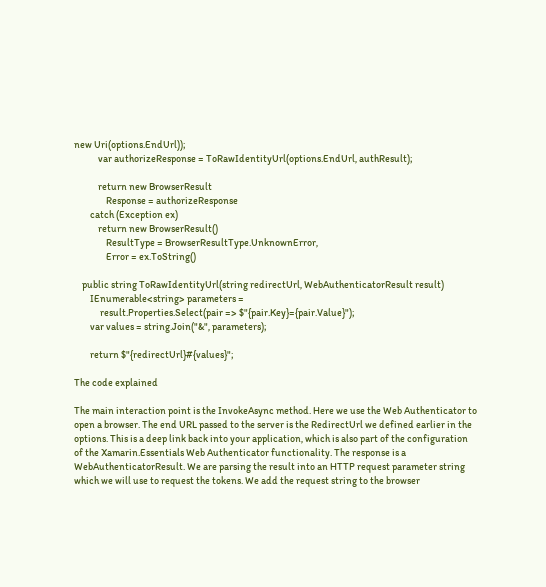new Uri(options.EndUrl));
            var authorizeResponse = ToRawIdentityUrl(options.EndUrl, authResult);

            return new BrowserResult
                Response = authorizeResponse
        catch (Exception ex)
            return new BrowserResult()
                ResultType = BrowserResultType.UnknownError,
                Error = ex.ToString()

    public string ToRawIdentityUrl(string redirectUrl, WebAuthenticatorResult result)
        IEnumerable<string> parameters =
             result.Properties.Select(pair => $"{pair.Key}={pair.Value}");
        var values = string.Join("&", parameters);

        return $"{redirectUrl}#{values}";

The code explained

The main interaction point is the InvokeAsync method. Here we use the Web Authenticator to open a browser. The end URL passed to the server is the RedirectUrl we defined earlier in the options. This is a deep link back into your application, which is also part of the configuration of the Xamarin.Essentials Web Authenticator functionality. The response is a WebAuthenticatorResult. We are parsing the result into an HTTP request parameter string which we will use to request the tokens. We add the request string to the browser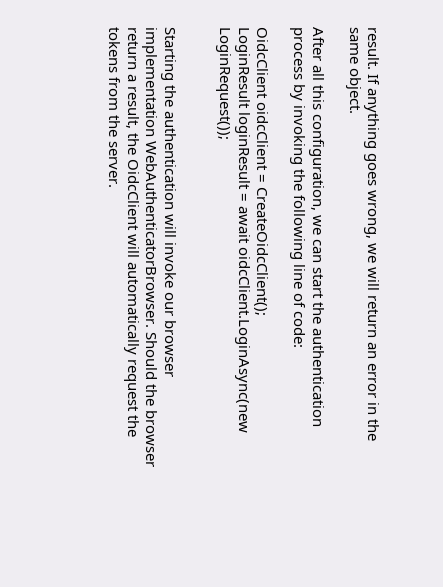result. If anything goes wrong, we will return an error in the same object.

After all this configuration, we can start the authentication process by invoking the following line of code:

OidcClient oidcClient = CreateOidcClient();
LoginResult loginResult = await oidcClient.LoginAsync(new LoginRequest());


Starting the authentication will invoke our browser implementation WebAuthenticatorBrowser. Should the browser return a result, the OidcClient will automatically request the tokens from the server.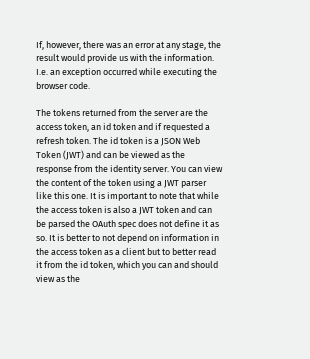If, however, there was an error at any stage, the result would provide us with the information. I.e. an exception occurred while executing the browser code.

The tokens returned from the server are the access token, an id token and if requested a refresh token. The id token is a JSON Web Token (JWT) and can be viewed as the response from the identity server. You can view the content of the token using a JWT parser like this one. It is important to note that while the access token is also a JWT token and can be parsed the OAuth spec does not define it as so. It is better to not depend on information in the access token as a client but to better read it from the id token, which you can and should view as the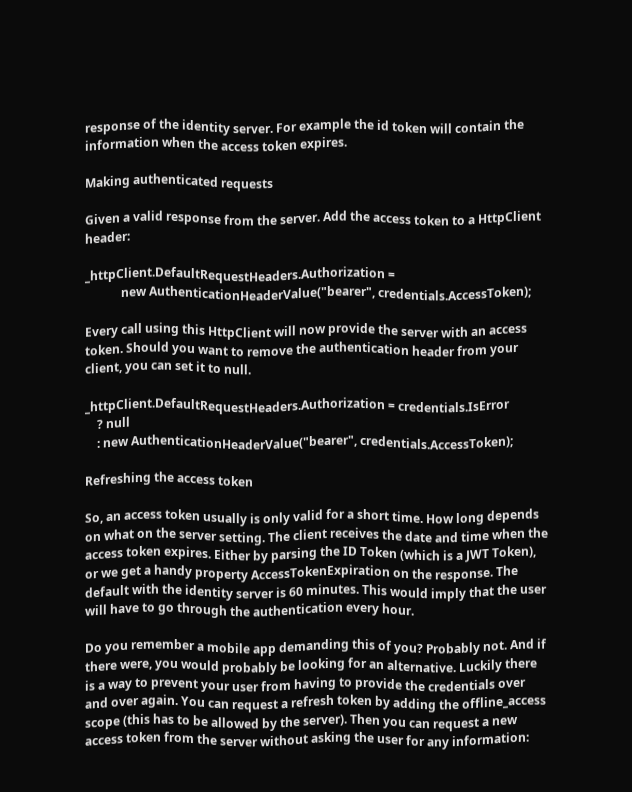response of the identity server. For example the id token will contain the information when the access token expires.

Making authenticated requests

Given a valid response from the server. Add the access token to a HttpClient header:

_httpClient.DefaultRequestHeaders.Authorization =
            new AuthenticationHeaderValue("bearer", credentials.AccessToken);

Every call using this HttpClient will now provide the server with an access token. Should you want to remove the authentication header from your client, you can set it to null.

_httpClient.DefaultRequestHeaders.Authorization = credentials.IsError
    ? null
    : new AuthenticationHeaderValue("bearer", credentials.AccessToken);

Refreshing the access token

So, an access token usually is only valid for a short time. How long depends on what on the server setting. The client receives the date and time when the access token expires. Either by parsing the ID Token (which is a JWT Token), or we get a handy property AccessTokenExpiration on the response. The default with the identity server is 60 minutes. This would imply that the user will have to go through the authentication every hour.

Do you remember a mobile app demanding this of you? Probably not. And if there were, you would probably be looking for an alternative. Luckily there is a way to prevent your user from having to provide the credentials over and over again. You can request a refresh token by adding the offline_access scope (this has to be allowed by the server). Then you can request a new access token from the server without asking the user for any information: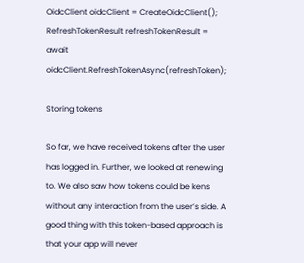OidcClient oidcClient = CreateOidcClient();
RefreshTokenResult refreshTokenResult = await oidcClient.RefreshTokenAsync(refreshToken);

Storing tokens

So far, we have received tokens after the user has logged in. Further, we looked at renewing to. We also saw how tokens could be kens without any interaction from the user’s side. A good thing with this token-based approach is that your app will never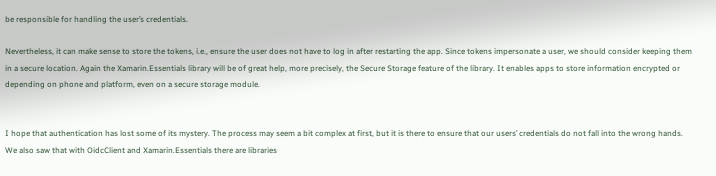be responsible for handling the user’s credentials.

Nevertheless, it can make sense to store the tokens, i.e., ensure the user does not have to log in after restarting the app. Since tokens impersonate a user, we should consider keeping them in a secure location. Again the Xamarin.Essentials library will be of great help, more precisely, the Secure Storage feature of the library. It enables apps to store information encrypted or depending on phone and platform, even on a secure storage module.


I hope that authentication has lost some of its mystery. The process may seem a bit complex at first, but it is there to ensure that our users’ credentials do not fall into the wrong hands. We also saw that with OidcClient and Xamarin.Essentials there are libraries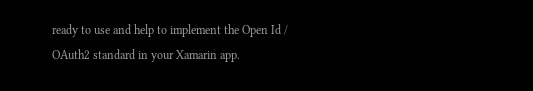ready to use and help to implement the Open Id / OAuth2 standard in your Xamarin app.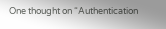One thought on “Authentication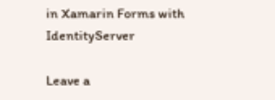in Xamarin Forms with IdentityServer

Leave a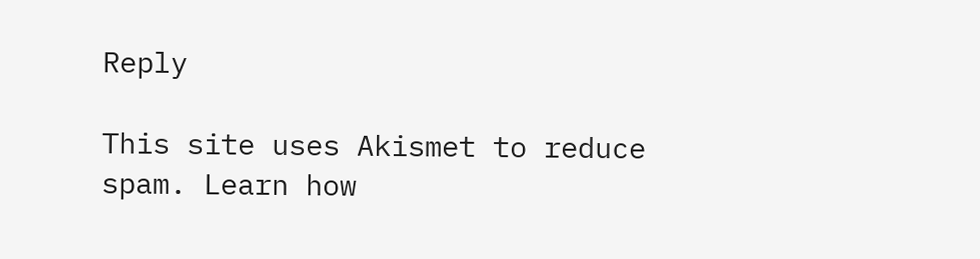Reply

This site uses Akismet to reduce spam. Learn how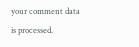your comment data is processed.